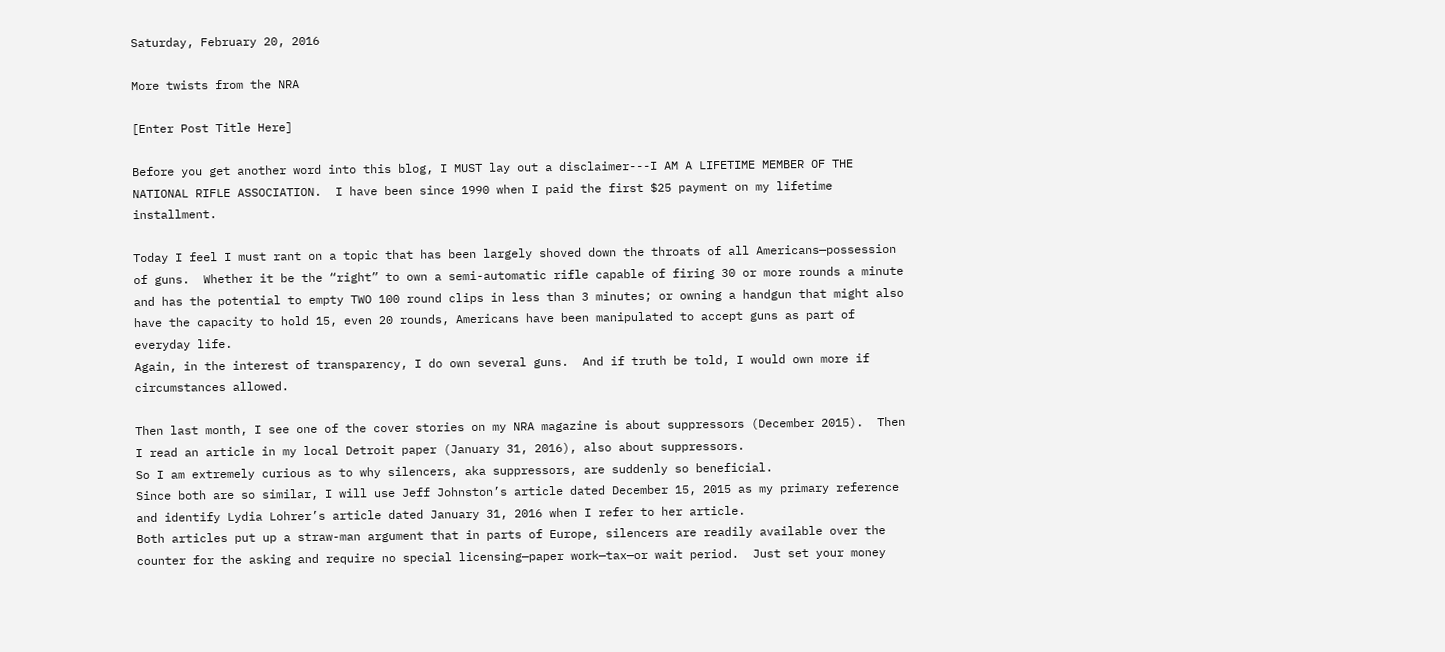Saturday, February 20, 2016

More twists from the NRA

[Enter Post Title Here]

Before you get another word into this blog, I MUST lay out a disclaimer---I AM A LIFETIME MEMBER OF THE NATIONAL RIFLE ASSOCIATION.  I have been since 1990 when I paid the first $25 payment on my lifetime installment.

Today I feel I must rant on a topic that has been largely shoved down the throats of all Americans—possession of guns.  Whether it be the “right” to own a semi-automatic rifle capable of firing 30 or more rounds a minute and has the potential to empty TWO 100 round clips in less than 3 minutes; or owning a handgun that might also have the capacity to hold 15, even 20 rounds, Americans have been manipulated to accept guns as part of everyday life.
Again, in the interest of transparency, I do own several guns.  And if truth be told, I would own more if circumstances allowed.

Then last month, I see one of the cover stories on my NRA magazine is about suppressors (December 2015).  Then I read an article in my local Detroit paper (January 31, 2016), also about suppressors.
So I am extremely curious as to why silencers, aka suppressors, are suddenly so beneficial.
Since both are so similar, I will use Jeff Johnston’s article dated December 15, 2015 as my primary reference and identify Lydia Lohrer’s article dated January 31, 2016 when I refer to her article.
Both articles put up a straw-man argument that in parts of Europe, silencers are readily available over the counter for the asking and require no special licensing—paper work—tax—or wait period.  Just set your money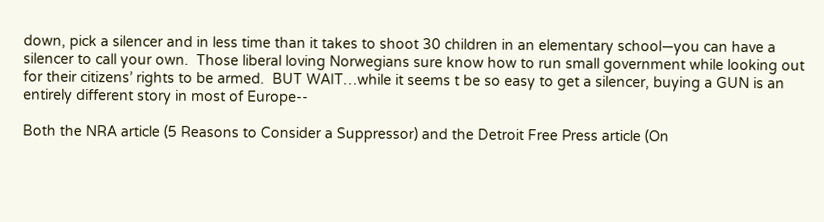down, pick a silencer and in less time than it takes to shoot 30 children in an elementary school—you can have a silencer to call your own.  Those liberal loving Norwegians sure know how to run small government while looking out for their citizens’ rights to be armed.  BUT WAIT…while it seems t be so easy to get a silencer, buying a GUN is an entirely different story in most of Europe--

Both the NRA article (5 Reasons to Consider a Suppressor) and the Detroit Free Press article (On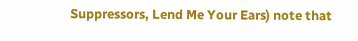Suppressors, Lend Me Your Ears) note that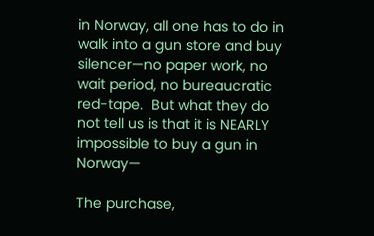in Norway, all one has to do in walk into a gun store and buy silencer—no paper work, no wait period, no bureaucratic red-tape.  But what they do not tell us is that it is NEARLY impossible to buy a gun in Norway—

The purchase,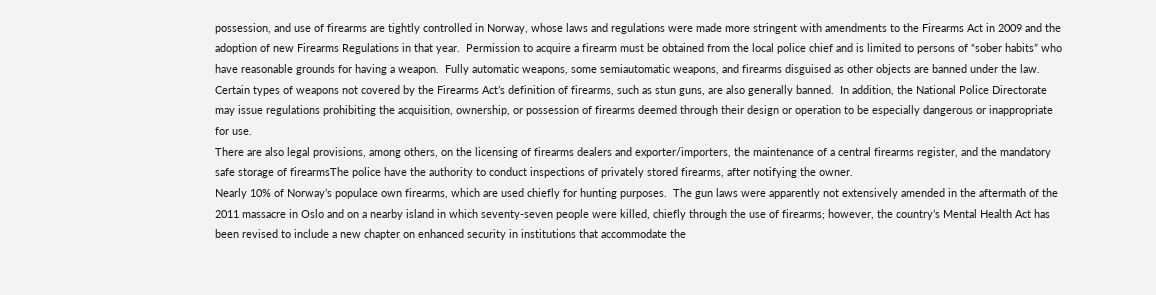possession, and use of firearms are tightly controlled in Norway, whose laws and regulations were made more stringent with amendments to the Firearms Act in 2009 and the adoption of new Firearms Regulations in that year.  Permission to acquire a firearm must be obtained from the local police chief and is limited to persons of “sober habits” who have reasonable grounds for having a weapon.  Fully automatic weapons, some semiautomatic weapons, and firearms disguised as other objects are banned under the law. Certain types of weapons not covered by the Firearms Act’s definition of firearms, such as stun guns, are also generally banned.  In addition, the National Police Directorate may issue regulations prohibiting the acquisition, ownership, or possession of firearms deemed through their design or operation to be especially dangerous or inappropriate for use.
There are also legal provisions, among others, on the licensing of firearms dealers and exporter/importers, the maintenance of a central firearms register, and the mandatory safe storage of firearmsThe police have the authority to conduct inspections of privately stored firearms, after notifying the owner.
Nearly 10% of Norway’s populace own firearms, which are used chiefly for hunting purposes.  The gun laws were apparently not extensively amended in the aftermath of the 2011 massacre in Oslo and on a nearby island in which seventy-seven people were killed, chiefly through the use of firearms; however, the country’s Mental Health Act has been revised to include a new chapter on enhanced security in institutions that accommodate the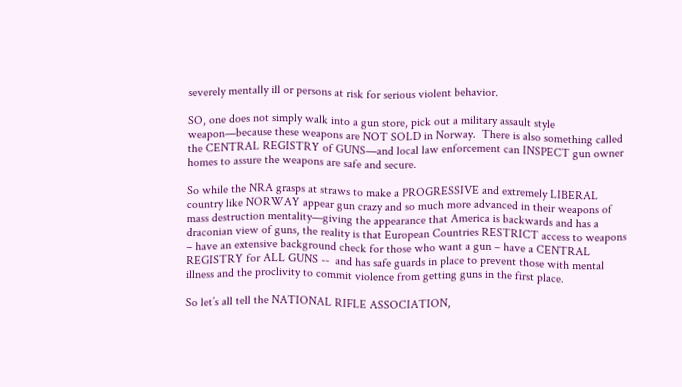severely mentally ill or persons at risk for serious violent behavior.

SO, one does not simply walk into a gun store, pick out a military assault style weapon—because these weapons are NOT SOLD in Norway.  There is also something called the CENTRAL REGISTRY of GUNS—and local law enforcement can INSPECT gun owner homes to assure the weapons are safe and secure.

So while the NRA grasps at straws to make a PROGRESSIVE and extremely LIBERAL country like NORWAY appear gun crazy and so much more advanced in their weapons of mass destruction mentality—giving the appearance that America is backwards and has a draconian view of guns, the reality is that European Countries RESTRICT access to weapons – have an extensive background check for those who want a gun – have a CENTRAL REGISTRY for ALL GUNS --  and has safe guards in place to prevent those with mental illness and the proclivity to commit violence from getting guns in the first place.

So let’s all tell the NATIONAL RIFLE ASSOCIATION,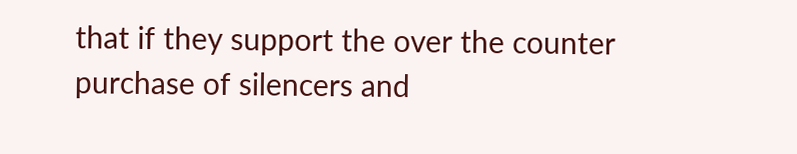that if they support the over the counter purchase of silencers and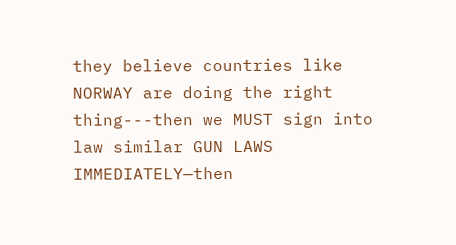they believe countries like NORWAY are doing the right thing---then we MUST sign into law similar GUN LAWS IMMEDIATELY—then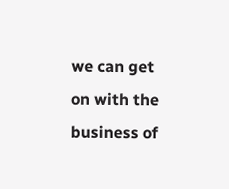we can get on with the business of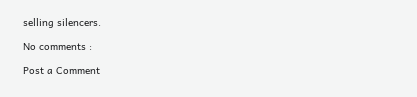selling silencers.

No comments :

Post a Comment